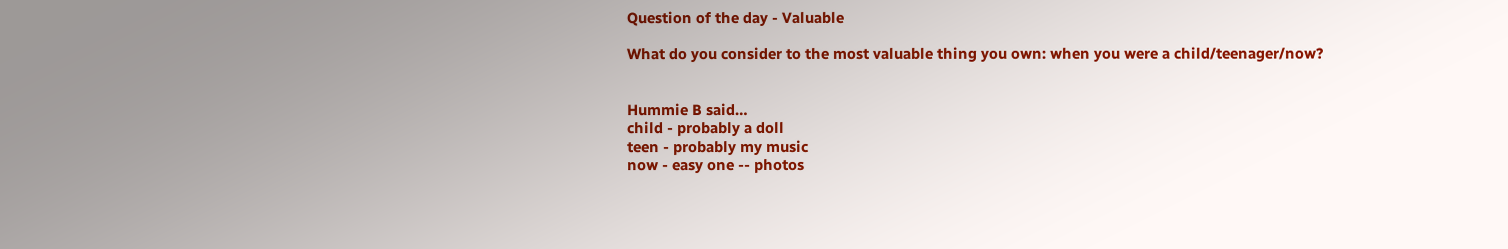Question of the day - Valuable

What do you consider to the most valuable thing you own: when you were a child/teenager/now?


Hummie B said…
child - probably a doll
teen - probably my music
now - easy one -- photos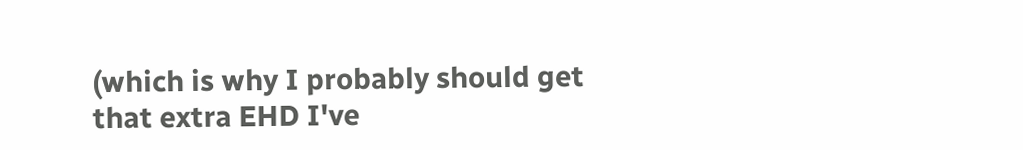(which is why I probably should get that extra EHD I've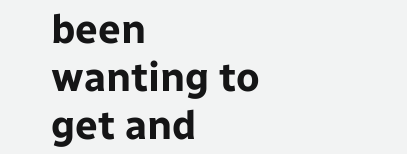been wanting to get and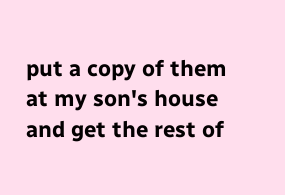put a copy of them at my son's house and get the rest of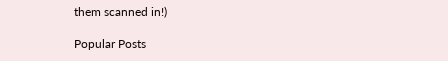them scanned in!)

Popular Posts